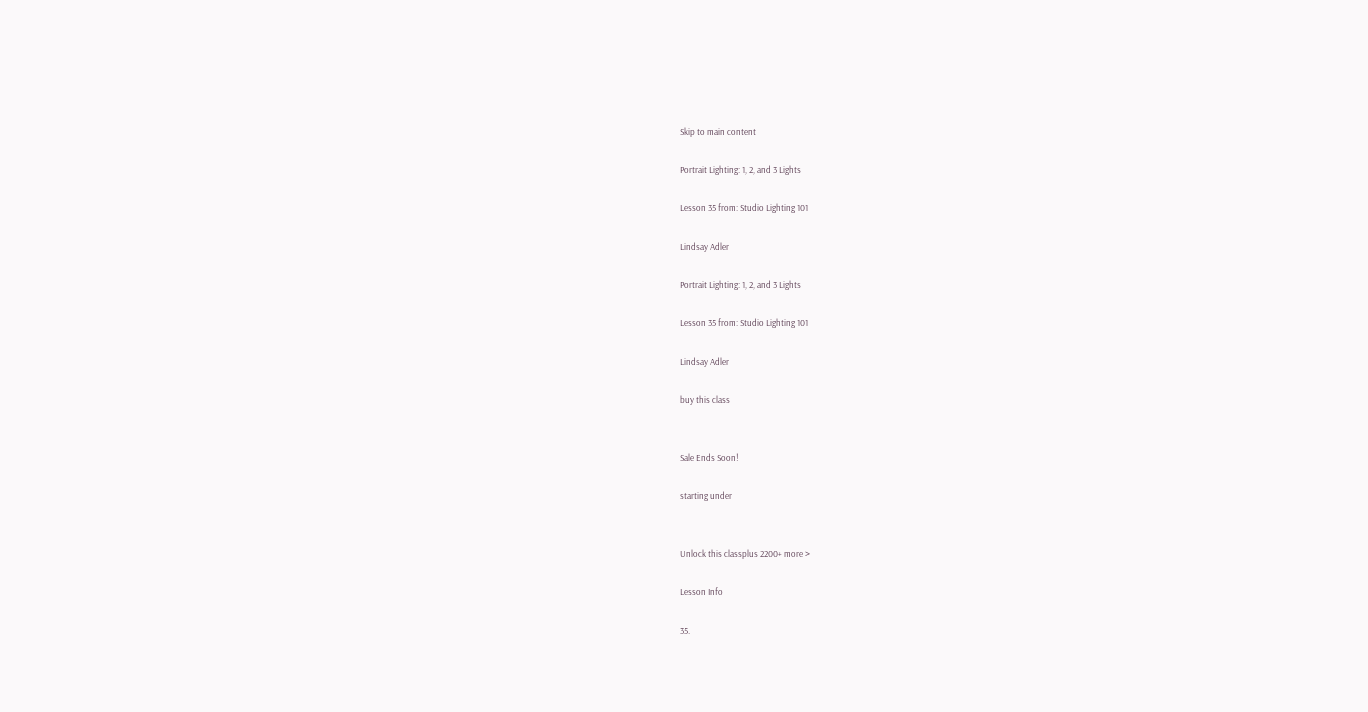Skip to main content

Portrait Lighting: 1, 2, and 3 Lights

Lesson 35 from: Studio Lighting 101

Lindsay Adler

Portrait Lighting: 1, 2, and 3 Lights

Lesson 35 from: Studio Lighting 101

Lindsay Adler

buy this class


Sale Ends Soon!

starting under


Unlock this classplus 2200+ more >

Lesson Info

35.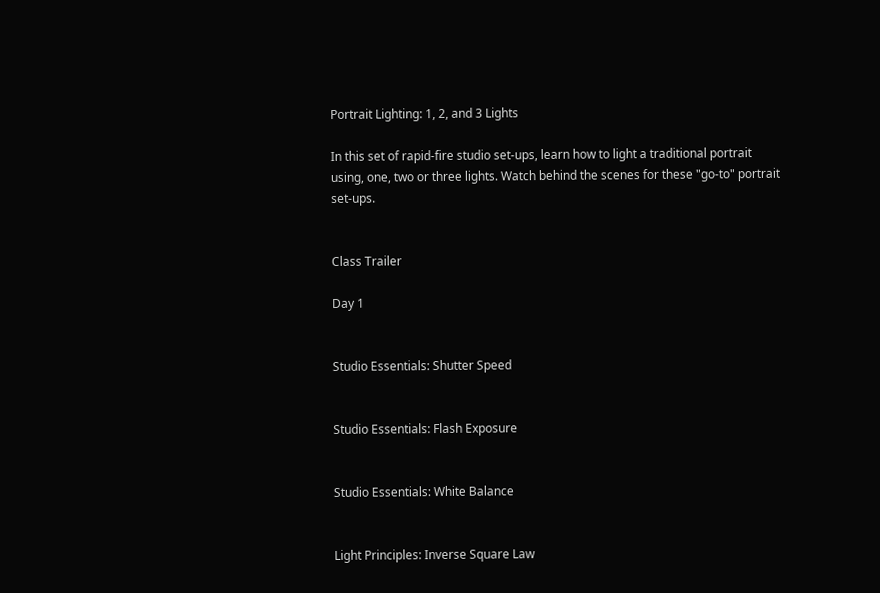Portrait Lighting: 1, 2, and 3 Lights

In this set of rapid-fire studio set-ups, learn how to light a traditional portrait using, one, two or three lights. Watch behind the scenes for these "go-to" portrait set-ups.


Class Trailer

Day 1


Studio Essentials: Shutter Speed


Studio Essentials: Flash Exposure


Studio Essentials: White Balance


Light Principles: Inverse Square Law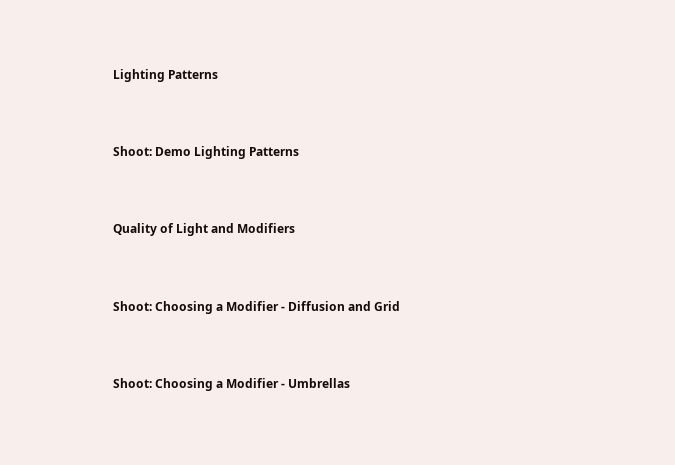Lighting Patterns


Shoot: Demo Lighting Patterns


Quality of Light and Modifiers


Shoot: Choosing a Modifier - Diffusion and Grid


Shoot: Choosing a Modifier - Umbrellas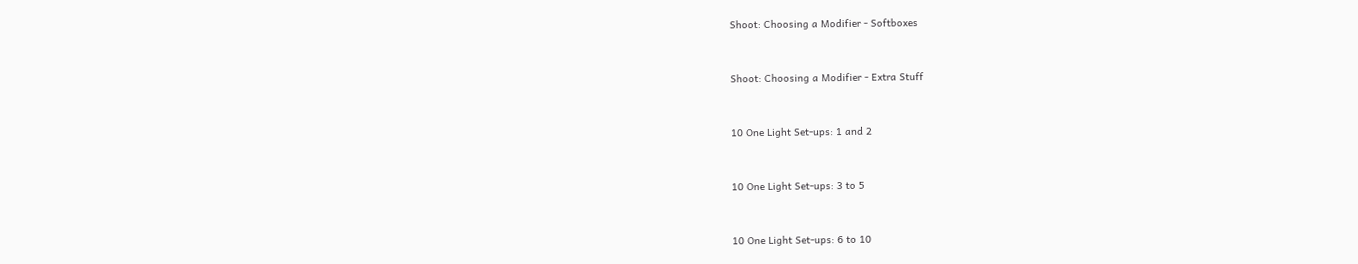Shoot: Choosing a Modifier - Softboxes


Shoot: Choosing a Modifier - Extra Stuff


10 One Light Set-ups: 1 and 2


10 One Light Set-ups: 3 to 5


10 One Light Set-ups: 6 to 10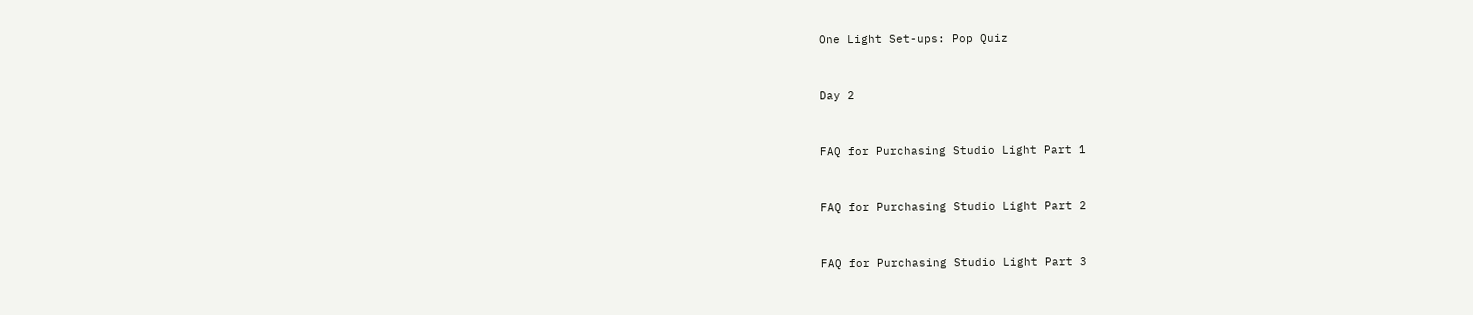One Light Set-ups: Pop Quiz


Day 2


FAQ for Purchasing Studio Light Part 1


FAQ for Purchasing Studio Light Part 2


FAQ for Purchasing Studio Light Part 3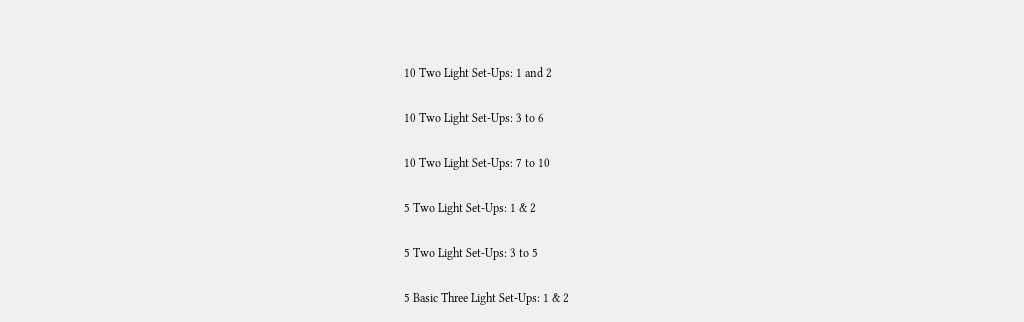10 Two Light Set-Ups: 1 and 2


10 Two Light Set-Ups: 3 to 6


10 Two Light Set-Ups: 7 to 10


5 Two Light Set-Ups: 1 & 2


5 Two Light Set-Ups: 3 to 5


5 Basic Three Light Set-Ups: 1 & 2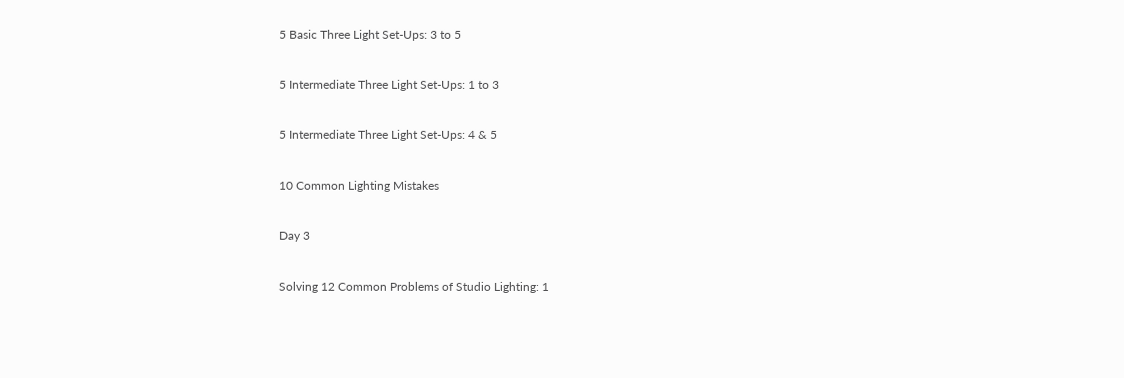5 Basic Three Light Set-Ups: 3 to 5


5 Intermediate Three Light Set-Ups: 1 to 3


5 Intermediate Three Light Set-Ups: 4 & 5


10 Common Lighting Mistakes


Day 3


Solving 12 Common Problems of Studio Lighting: 1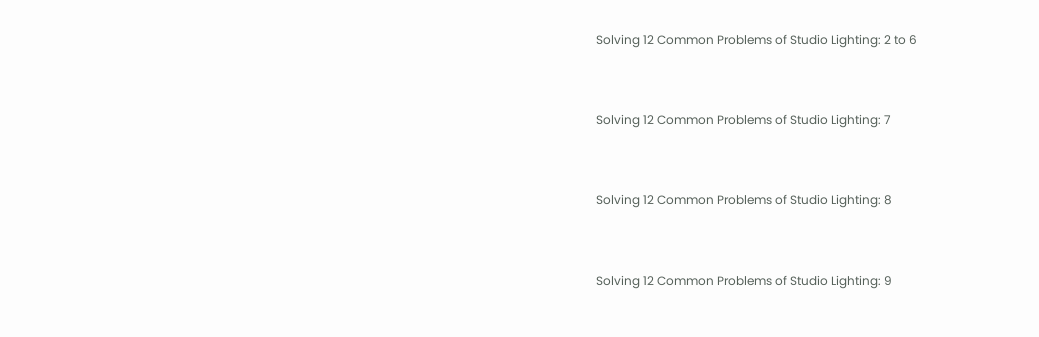Solving 12 Common Problems of Studio Lighting: 2 to 6


Solving 12 Common Problems of Studio Lighting: 7


Solving 12 Common Problems of Studio Lighting: 8


Solving 12 Common Problems of Studio Lighting: 9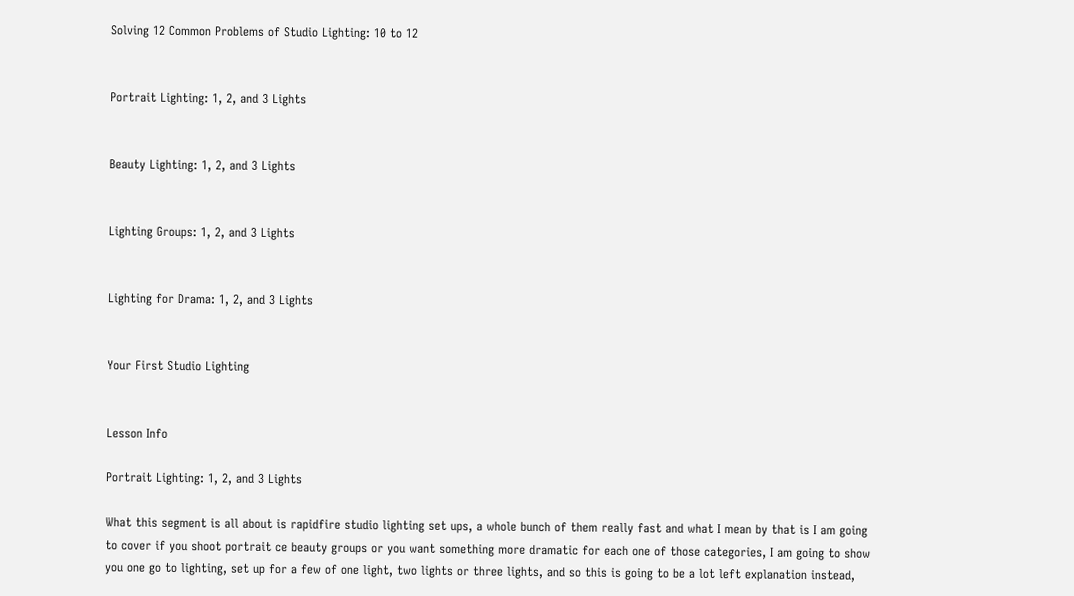Solving 12 Common Problems of Studio Lighting: 10 to 12


Portrait Lighting: 1, 2, and 3 Lights


Beauty Lighting: 1, 2, and 3 Lights


Lighting Groups: 1, 2, and 3 Lights


Lighting for Drama: 1, 2, and 3 Lights


Your First Studio Lighting


Lesson Info

Portrait Lighting: 1, 2, and 3 Lights

What this segment is all about is rapidfire studio lighting set ups, a whole bunch of them really fast and what I mean by that is I am going to cover if you shoot portrait ce beauty groups or you want something more dramatic for each one of those categories, I am going to show you one go to lighting, set up for a few of one light, two lights or three lights, and so this is going to be a lot left explanation instead,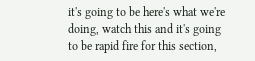it's going to be here's what we're doing, watch this and it's going to be rapid fire for this section,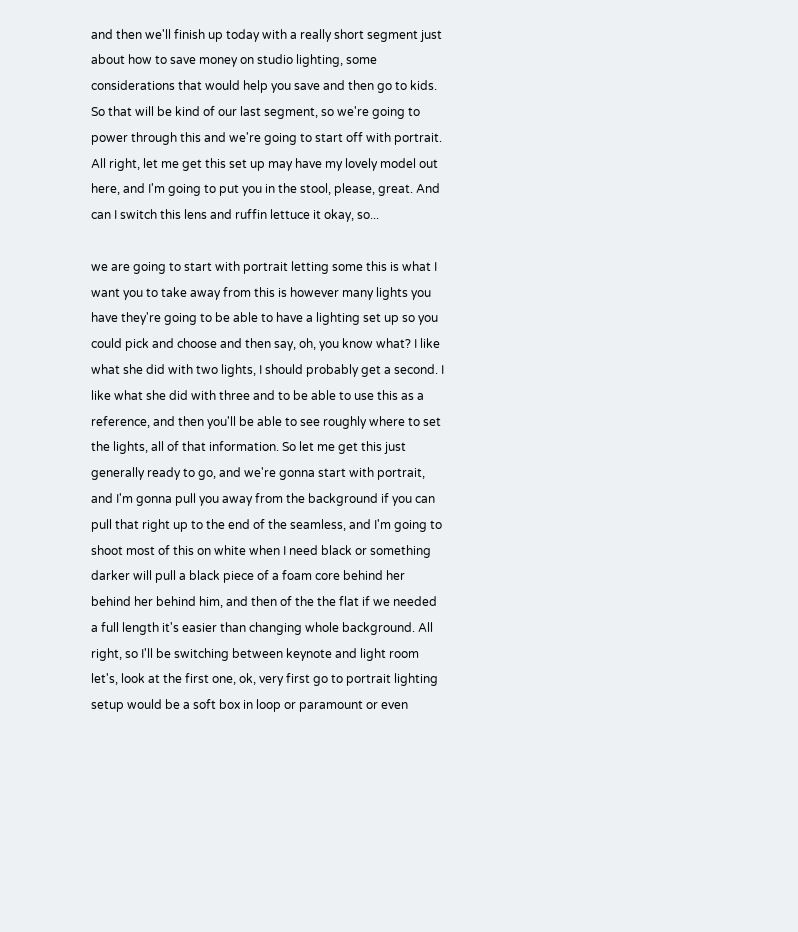and then we'll finish up today with a really short segment just about how to save money on studio lighting, some considerations that would help you save and then go to kids. So that will be kind of our last segment, so we're going to power through this and we're going to start off with portrait. All right, let me get this set up may have my lovely model out here, and I'm going to put you in the stool, please, great. And can I switch this lens and ruffin lettuce it okay, so...

we are going to start with portrait letting some this is what I want you to take away from this is however many lights you have they're going to be able to have a lighting set up so you could pick and choose and then say, oh, you know what? I like what she did with two lights, I should probably get a second. I like what she did with three and to be able to use this as a reference, and then you'll be able to see roughly where to set the lights, all of that information. So let me get this just generally ready to go, and we're gonna start with portrait, and I'm gonna pull you away from the background if you can pull that right up to the end of the seamless, and I'm going to shoot most of this on white when I need black or something darker will pull a black piece of a foam core behind her behind her behind him, and then of the the flat if we needed a full length it's easier than changing whole background. All right, so I'll be switching between keynote and light room let's, look at the first one, ok, very first go to portrait lighting setup would be a soft box in loop or paramount or even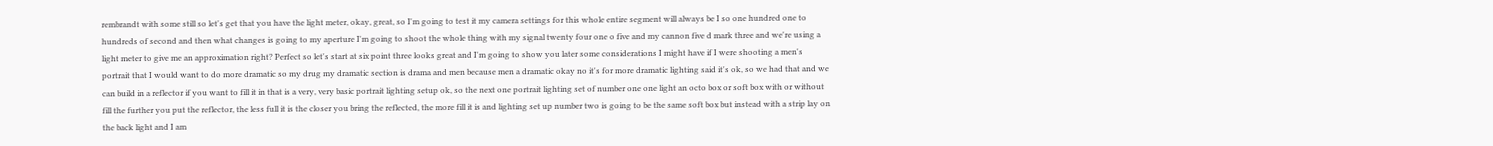rembrandt with some still so let's get that you have the light meter, okay, great, so I'm going to test it my camera settings for this whole entire segment will always be I so one hundred one to hundreds of second and then what changes is going to my aperture I'm going to shoot the whole thing with my signal twenty four one o five and my cannon five d mark three and we're using a light meter to give me an approximation right? Perfect so let's start at six point three looks great and I'm going to show you later some considerations I might have if I were shooting a men's portrait that I would want to do more dramatic so my drug my dramatic section is drama and men because men a dramatic okay no it's for more dramatic lighting said it's ok, so we had that and we can build in a reflector if you want to fill it in that is a very, very basic portrait lighting setup ok, so the next one portrait lighting set of number one one light an octo box or soft box with or without fill the further you put the reflector, the less full it is the closer you bring the reflected, the more fill it is and lighting set up number two is going to be the same soft box but instead with a strip lay on the back light and I am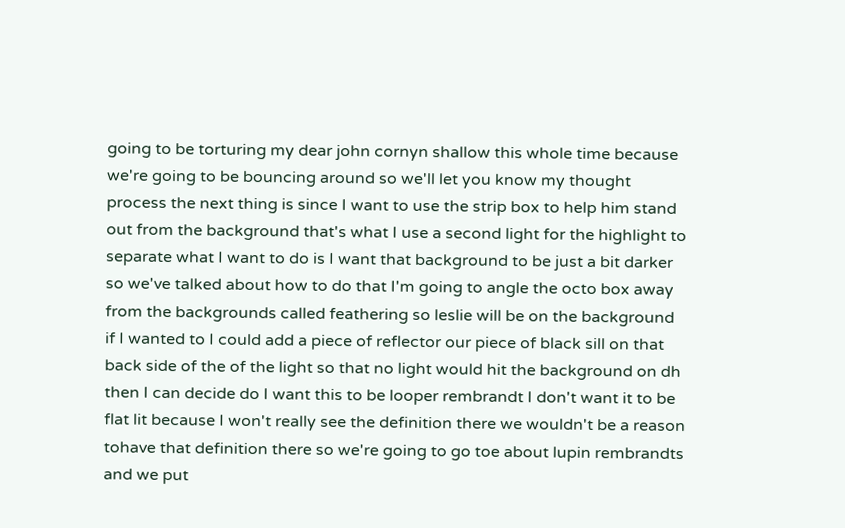going to be torturing my dear john cornyn shallow this whole time because we're going to be bouncing around so we'll let you know my thought process the next thing is since I want to use the strip box to help him stand out from the background that's what I use a second light for the highlight to separate what I want to do is I want that background to be just a bit darker so we've talked about how to do that I'm going to angle the octo box away from the backgrounds called feathering so leslie will be on the background if I wanted to I could add a piece of reflector our piece of black sill on that back side of the of the light so that no light would hit the background on dh then I can decide do I want this to be looper rembrandt I don't want it to be flat lit because I won't really see the definition there we wouldn't be a reason tohave that definition there so we're going to go toe about lupin rembrandts and we put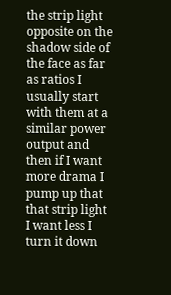the strip light opposite on the shadow side of the face as far as ratios I usually start with them at a similar power output and then if I want more drama I pump up that that strip light I want less I turn it down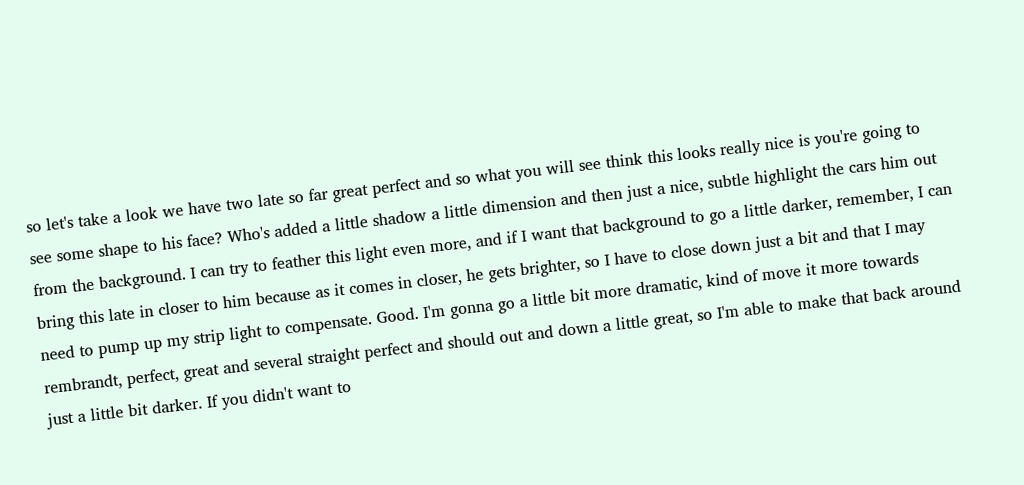so let's take a look we have two late so far great perfect and so what you will see think this looks really nice is you're going to see some shape to his face? Who's added a little shadow a little dimension and then just a nice, subtle highlight the cars him out from the background. I can try to feather this light even more, and if I want that background to go a little darker, remember, I can bring this late in closer to him because as it comes in closer, he gets brighter, so I have to close down just a bit and that I may need to pump up my strip light to compensate. Good. I'm gonna go a little bit more dramatic, kind of move it more towards rembrandt, perfect, great and several straight perfect and should out and down a little great, so I'm able to make that back around just a little bit darker. If you didn't want to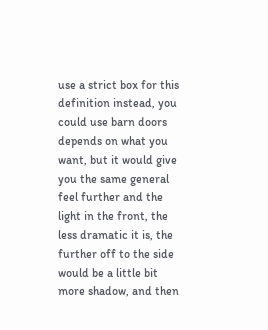use a strict box for this definition instead, you could use barn doors depends on what you want, but it would give you the same general feel further and the light in the front, the less dramatic it is, the further off to the side would be a little bit more shadow, and then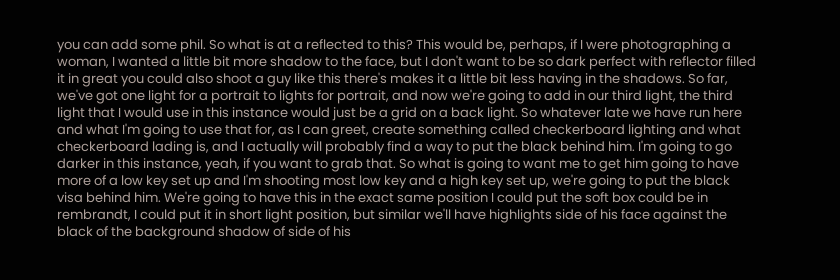you can add some phil. So what is at a reflected to this? This would be, perhaps, if I were photographing a woman, I wanted a little bit more shadow to the face, but I don't want to be so dark perfect with reflector filled it in great you could also shoot a guy like this there's makes it a little bit less having in the shadows. So far, we've got one light for a portrait to lights for portrait, and now we're going to add in our third light, the third light that I would use in this instance would just be a grid on a back light. So whatever late we have run here and what I'm going to use that for, as I can greet, create something called checkerboard lighting and what checkerboard lading is, and I actually will probably find a way to put the black behind him. I'm going to go darker in this instance, yeah, if you want to grab that. So what is going to want me to get him going to have more of a low key set up and I'm shooting most low key and a high key set up, we're going to put the black visa behind him. We're going to have this in the exact same position I could put the soft box could be in rembrandt, I could put it in short light position, but similar we'll have highlights side of his face against the black of the background shadow of side of his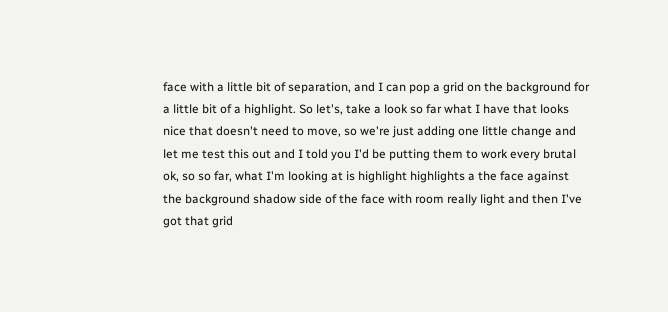face with a little bit of separation, and I can pop a grid on the background for a little bit of a highlight. So let's, take a look so far what I have that looks nice that doesn't need to move, so we're just adding one little change and let me test this out and I told you I'd be putting them to work every brutal ok, so so far, what I'm looking at is highlight highlights a the face against the background shadow side of the face with room really light and then I've got that grid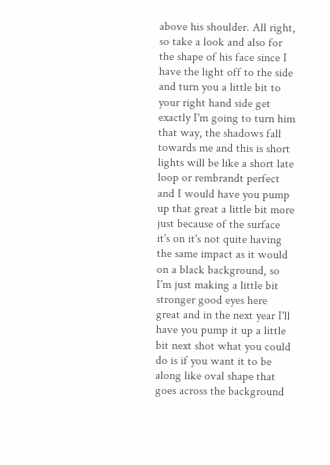above his shoulder. All right, so take a look and also for the shape of his face since I have the light off to the side and turn you a little bit to your right hand side get exactly I'm going to turn him that way, the shadows fall towards me and this is short lights will be like a short late loop or rembrandt perfect and I would have you pump up that great a little bit more just because of the surface it's on it's not quite having the same impact as it would on a black background, so I'm just making a little bit stronger good eyes here great and in the next year I'll have you pump it up a little bit next shot what you could do is if you want it to be along like oval shape that goes across the background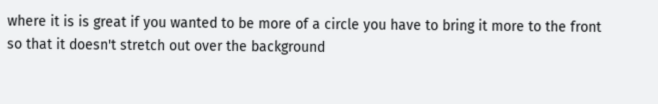where it is is great if you wanted to be more of a circle you have to bring it more to the front so that it doesn't stretch out over the background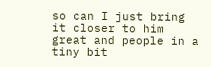so can I just bring it closer to him great and people in a tiny bit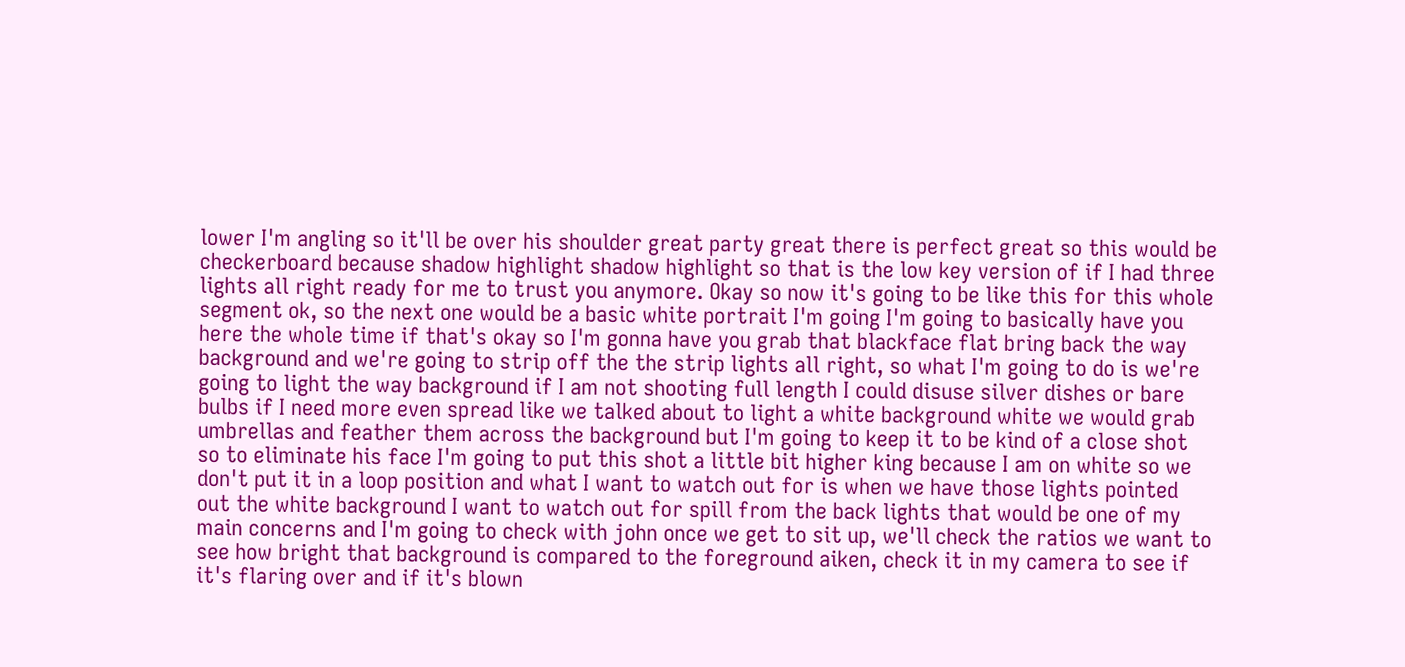lower I'm angling so it'll be over his shoulder great party great there is perfect great so this would be checkerboard because shadow highlight shadow highlight so that is the low key version of if I had three lights all right ready for me to trust you anymore. Okay so now it's going to be like this for this whole segment ok, so the next one would be a basic white portrait I'm going I'm going to basically have you here the whole time if that's okay so I'm gonna have you grab that blackface flat bring back the way background and we're going to strip off the the strip lights all right, so what I'm going to do is we're going to light the way background if I am not shooting full length I could disuse silver dishes or bare bulbs if I need more even spread like we talked about to light a white background white we would grab umbrellas and feather them across the background but I'm going to keep it to be kind of a close shot so to eliminate his face I'm going to put this shot a little bit higher king because I am on white so we don't put it in a loop position and what I want to watch out for is when we have those lights pointed out the white background I want to watch out for spill from the back lights that would be one of my main concerns and I'm going to check with john once we get to sit up, we'll check the ratios we want to see how bright that background is compared to the foreground aiken, check it in my camera to see if it's flaring over and if it's blown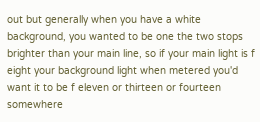out but generally when you have a white background, you wanted to be one the two stops brighter than your main line, so if your main light is f eight your background light when metered you'd want it to be f eleven or thirteen or fourteen somewhere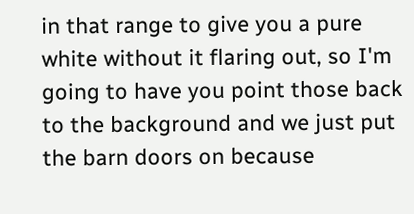in that range to give you a pure white without it flaring out, so I'm going to have you point those back to the background and we just put the barn doors on because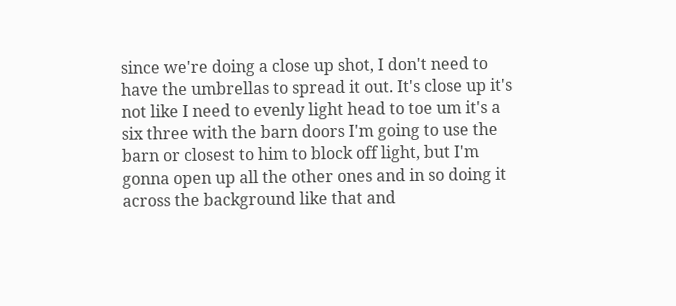since we're doing a close up shot, I don't need to have the umbrellas to spread it out. It's close up it's not like I need to evenly light head to toe um it's a six three with the barn doors I'm going to use the barn or closest to him to block off light, but I'm gonna open up all the other ones and in so doing it across the background like that and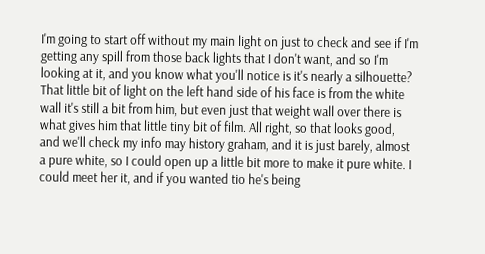I'm going to start off without my main light on just to check and see if I'm getting any spill from those back lights that I don't want, and so I'm looking at it, and you know what you'll notice is it's nearly a silhouette? That little bit of light on the left hand side of his face is from the white wall it's still a bit from him, but even just that weight wall over there is what gives him that little tiny bit of film. All right, so that looks good, and we'll check my info may history graham, and it is just barely, almost a pure white, so I could open up a little bit more to make it pure white. I could meet her it, and if you wanted tio he's being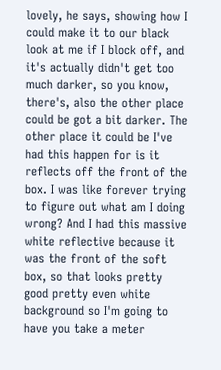lovely, he says, showing how I could make it to our black look at me if I block off, and it's actually didn't get too much darker, so you know, there's, also the other place could be got a bit darker. The other place it could be I've had this happen for is it reflects off the front of the box. I was like forever trying to figure out what am I doing wrong? And I had this massive white reflective because it was the front of the soft box, so that looks pretty good pretty even white background so I'm going to have you take a meter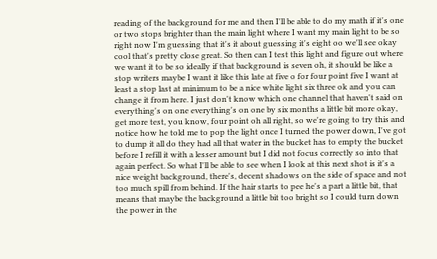reading of the background for me and then I'll be able to do my math if it's one or two stops brighter than the main light where I want my main light to be so right now I'm guessing that it's it about guessing it's eight oo we'll see okay cool that's pretty close great. So then can I test this light and figure out where we want it to be so ideally if that background is seven oh, it should be like a stop writers maybe I want it like this late at five o for four point five I want at least a stop last at minimum to be a nice white light six three ok and you can change it from here. I just don't know which one channel that haven't said on everything's on one everything's on one by six months a little bit more okay, get more test, you know, four point oh all right, so we're going to try this and notice how he told me to pop the light once I turned the power down, I've got to dump it all do they had all that water in the bucket has to empty the bucket before I refill it with a lesser amount but I did not focus correctly so into that again perfect. So what I'll be able to see when I look at this next shot is it's a nice weight background, there's, decent shadows on the side of space and not too much spill from behind. If the hair starts to pee he's a part a little bit, that means that maybe the background a little bit too bright so I could turn down the power in the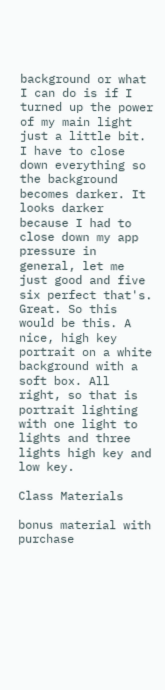background or what I can do is if I turned up the power of my main light just a little bit. I have to close down everything so the background becomes darker. It looks darker because I had to close down my app pressure in general, let me just good and five six perfect that's. Great. So this would be this. A nice, high key portrait on a white background with a soft box. All right, so that is portrait lighting with one light to lights and three lights high key and low key.

Class Materials

bonus material with purchase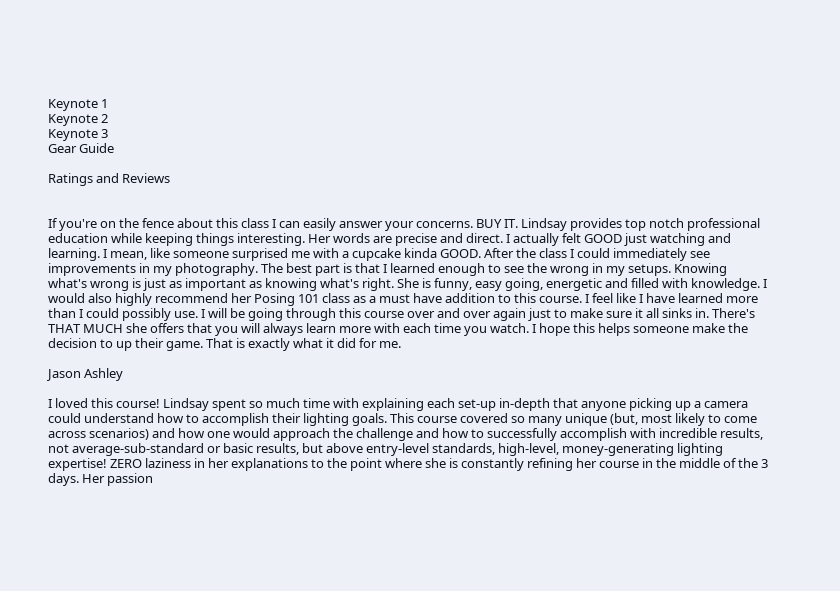Keynote 1
Keynote 2
Keynote 3
Gear Guide

Ratings and Reviews


If you're on the fence about this class I can easily answer your concerns. BUY IT. Lindsay provides top notch professional education while keeping things interesting. Her words are precise and direct. I actually felt GOOD just watching and learning. I mean, like someone surprised me with a cupcake kinda GOOD. After the class I could immediately see improvements in my photography. The best part is that I learned enough to see the wrong in my setups. Knowing what's wrong is just as important as knowing what's right. She is funny, easy going, energetic and filled with knowledge. I would also highly recommend her Posing 101 class as a must have addition to this course. I feel like I have learned more than I could possibly use. I will be going through this course over and over again just to make sure it all sinks in. There's THAT MUCH she offers that you will always learn more with each time you watch. I hope this helps someone make the decision to up their game. That is exactly what it did for me.

Jason Ashley

I loved this course! Lindsay spent so much time with explaining each set-up in-depth that anyone picking up a camera could understand how to accomplish their lighting goals. This course covered so many unique (but, most likely to come across scenarios) and how one would approach the challenge and how to successfully accomplish with incredible results, not average-sub-standard or basic results, but above entry-level standards, high-level, money-generating lighting expertise! ZERO laziness in her explanations to the point where she is constantly refining her course in the middle of the 3 days. Her passion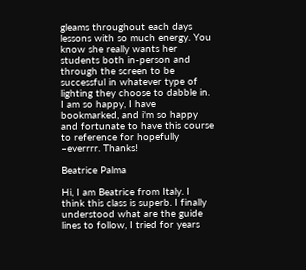gleams throughout each days lessons with so much energy. You know she really wants her students both in-person and through the screen to be successful in whatever type of lighting they choose to dabble in. I am so happy, I have bookmarked, and i'm so happy and fortunate to have this course to reference for hopefully –everrrr. Thanks!

Beatrice Palma

Hi, I am Beatrice from Italy. I think this class is superb. I finally understood what are the guide lines to follow, I tried for years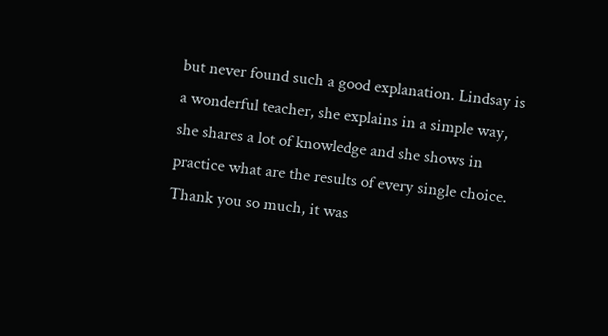but never found such a good explanation. Lindsay is a wonderful teacher, she explains in a simple way, she shares a lot of knowledge and she shows in practice what are the results of every single choice. Thank you so much, it was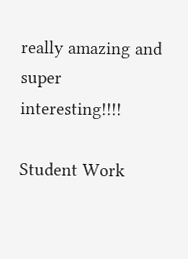really amazing and super interesting!!!!

Student Work